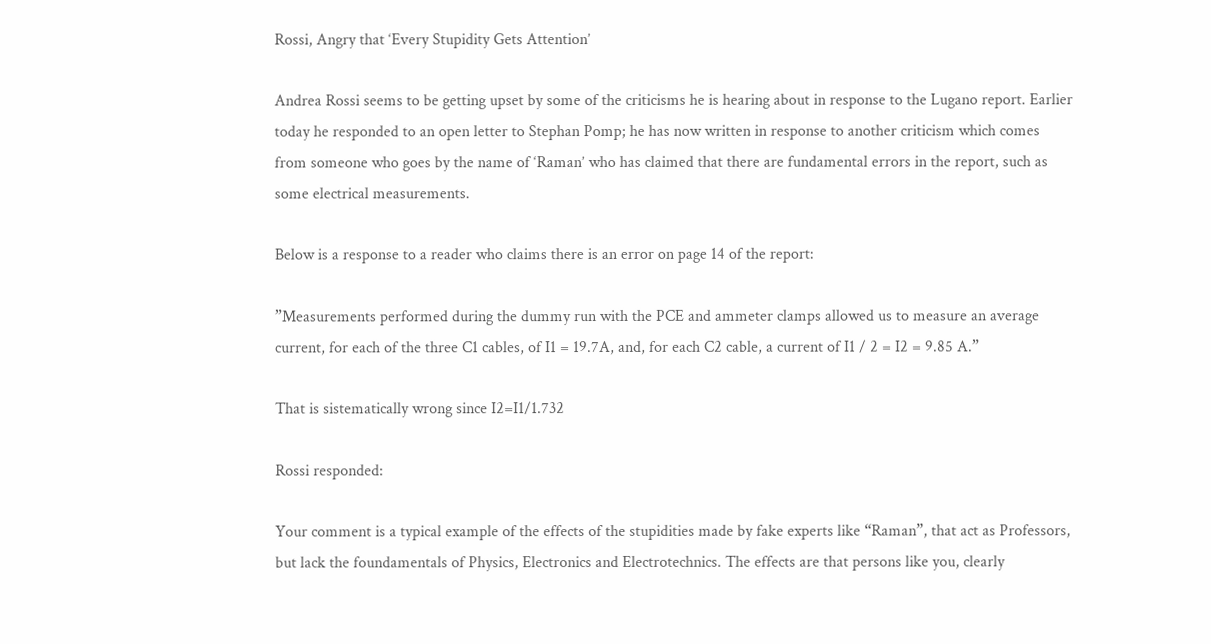Rossi, Angry that ‘Every Stupidity Gets Attention’

Andrea Rossi seems to be getting upset by some of the criticisms he is hearing about in response to the Lugano report. Earlier today he responded to an open letter to Stephan Pomp; he has now written in response to another criticism which comes from someone who goes by the name of ‘Raman’ who has claimed that there are fundamental errors in the report, such as some electrical measurements.

Below is a response to a reader who claims there is an error on page 14 of the report:

”Measurements performed during the dummy run with the PCE and ammeter clamps allowed us to measure an average current, for each of the three C1 cables, of I1 = 19.7A, and, for each C2 cable, a current of I1 / 2 = I2 = 9.85 A.”

That is sistematically wrong since I2=I1/1.732

Rossi responded:

Your comment is a typical example of the effects of the stupidities made by fake experts like “Raman”, that act as Professors, but lack the foundamentals of Physics, Electronics and Electrotechnics. The effects are that persons like you, clearly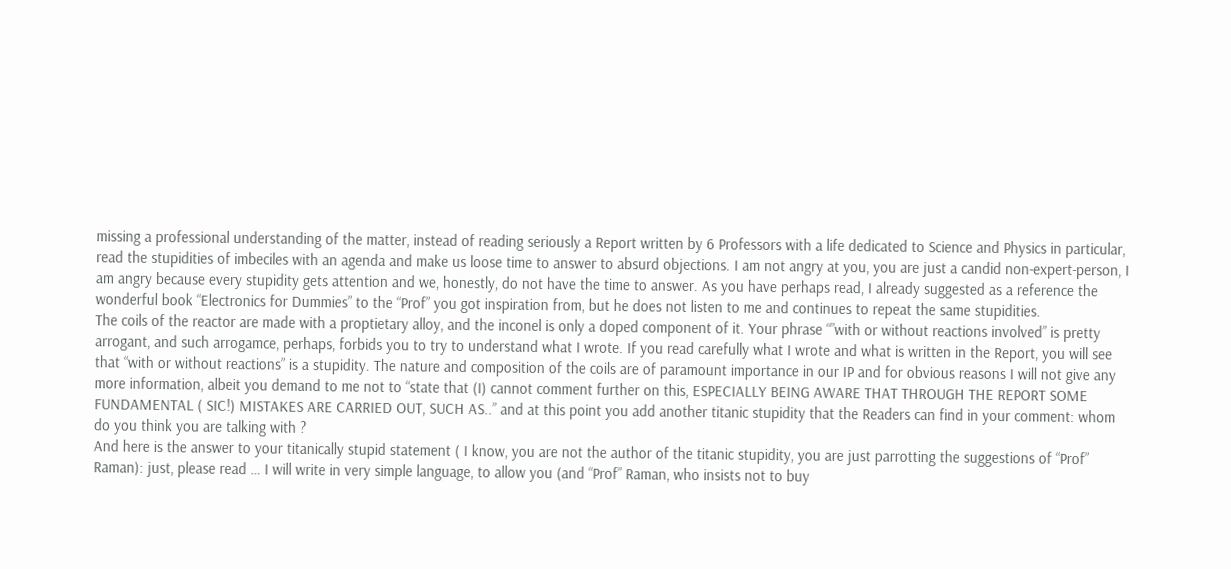missing a professional understanding of the matter, instead of reading seriously a Report written by 6 Professors with a life dedicated to Science and Physics in particular, read the stupidities of imbeciles with an agenda and make us loose time to answer to absurd objections. I am not angry at you, you are just a candid non-expert-person, I am angry because every stupidity gets attention and we, honestly, do not have the time to answer. As you have perhaps read, I already suggested as a reference the wonderful book “Electronics for Dummies” to the “Prof” you got inspiration from, but he does not listen to me and continues to repeat the same stupidities.
The coils of the reactor are made with a proptietary alloy, and the inconel is only a doped component of it. Your phrase “”with or without reactions involved” is pretty arrogant, and such arrogamce, perhaps, forbids you to try to understand what I wrote. If you read carefully what I wrote and what is written in the Report, you will see that “with or without reactions” is a stupidity. The nature and composition of the coils are of paramount importance in our IP and for obvious reasons I will not give any more information, albeit you demand to me not to “state that (I) cannot comment further on this, ESPECIALLY BEING AWARE THAT THROUGH THE REPORT SOME FUNDAMENTAL ( SIC!) MISTAKES ARE CARRIED OUT, SUCH AS..” and at this point you add another titanic stupidity that the Readers can find in your comment: whom do you think you are talking with ?
And here is the answer to your titanically stupid statement ( I know, you are not the author of the titanic stupidity, you are just parrotting the suggestions of “Prof” Raman): just, please read … I will write in very simple language, to allow you (and “Prof” Raman, who insists not to buy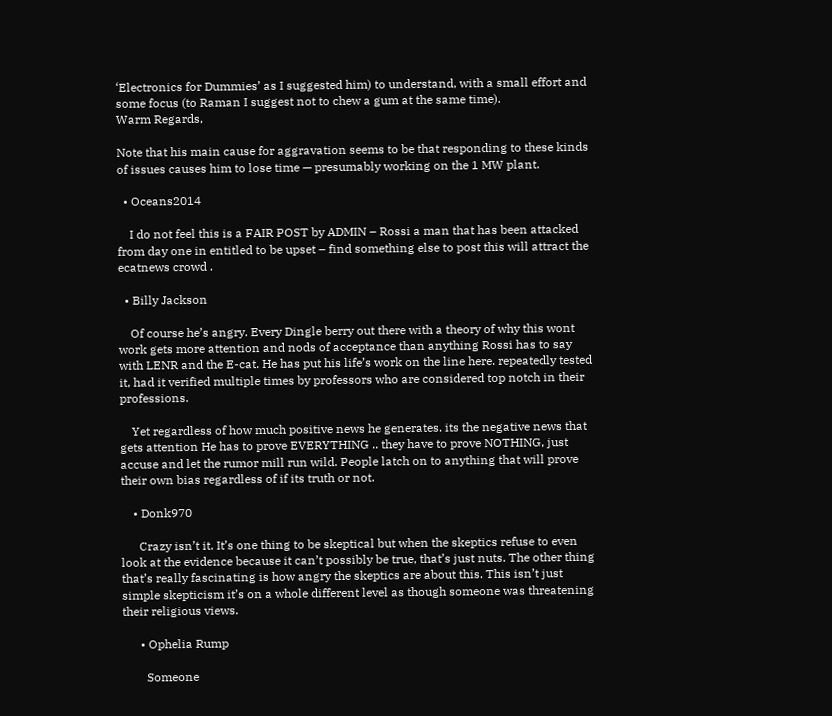‘Electronics for Dummies’ as I suggested him) to understand, with a small effort and some focus (to Raman I suggest not to chew a gum at the same time).
Warm Regards,

Note that his main cause for aggravation seems to be that responding to these kinds of issues causes him to lose time — presumably working on the 1 MW plant.

  • Oceans2014

    I do not feel this is a FAIR POST by ADMIN – Rossi a man that has been attacked from day one in entitled to be upset – find something else to post this will attract the ecatnews crowd .

  • Billy Jackson

    Of course he’s angry. Every Dingle berry out there with a theory of why this wont work gets more attention and nods of acceptance than anything Rossi has to say with LENR and the E-cat. He has put his life’s work on the line here. repeatedly tested it, had it verified multiple times by professors who are considered top notch in their professions.

    Yet regardless of how much positive news he generates. its the negative news that gets attention He has to prove EVERYTHING .. they have to prove NOTHING, just accuse and let the rumor mill run wild. People latch on to anything that will prove their own bias regardless of if its truth or not.

    • Donk970

      Crazy isn’t it. It’s one thing to be skeptical but when the skeptics refuse to even look at the evidence because it can’t possibly be true, that’s just nuts. The other thing that’s really fascinating is how angry the skeptics are about this. This isn’t just simple skepticism it’s on a whole different level as though someone was threatening their religious views.

      • Ophelia Rump

        Someone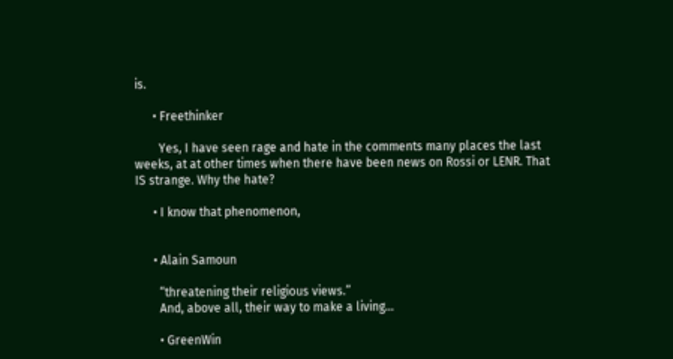is.

      • Freethinker

        Yes, I have seen rage and hate in the comments many places the last weeks, at at other times when there have been news on Rossi or LENR. That IS strange. Why the hate?

      • I know that phenomenon,


      • Alain Samoun

        “threatening their religious views.”
        And, above all, their way to make a living…

        • GreenWin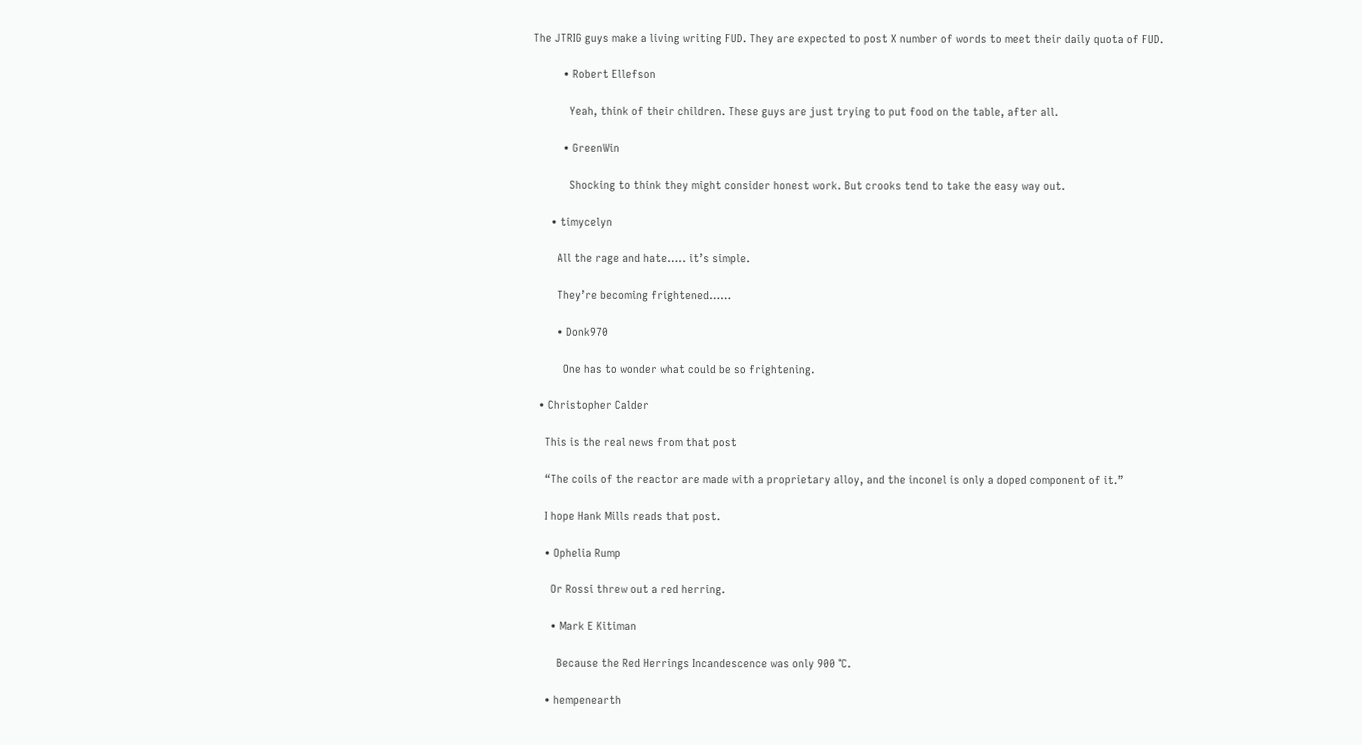The JTRIG guys make a living writing FUD. They are expected to post X number of words to meet their daily quota of FUD.

          • Robert Ellefson

            Yeah, think of their children. These guys are just trying to put food on the table, after all.

          • GreenWin

            Shocking to think they might consider honest work. But crooks tend to take the easy way out.

      • timycelyn

        All the rage and hate….. it’s simple.

        They’re becoming frightened……

        • Donk970

          One has to wonder what could be so frightening.

  • Christopher Calder

    This is the real news from that post

    “The coils of the reactor are made with a proprietary alloy, and the inconel is only a doped component of it.”

    I hope Hank Mills reads that post.

    • Ophelia Rump

      Or Rossi threw out a red herring.

      • Mark E Kitiman

        Because the Red Herrings Incandescence was only 900 °C.

    • hempenearth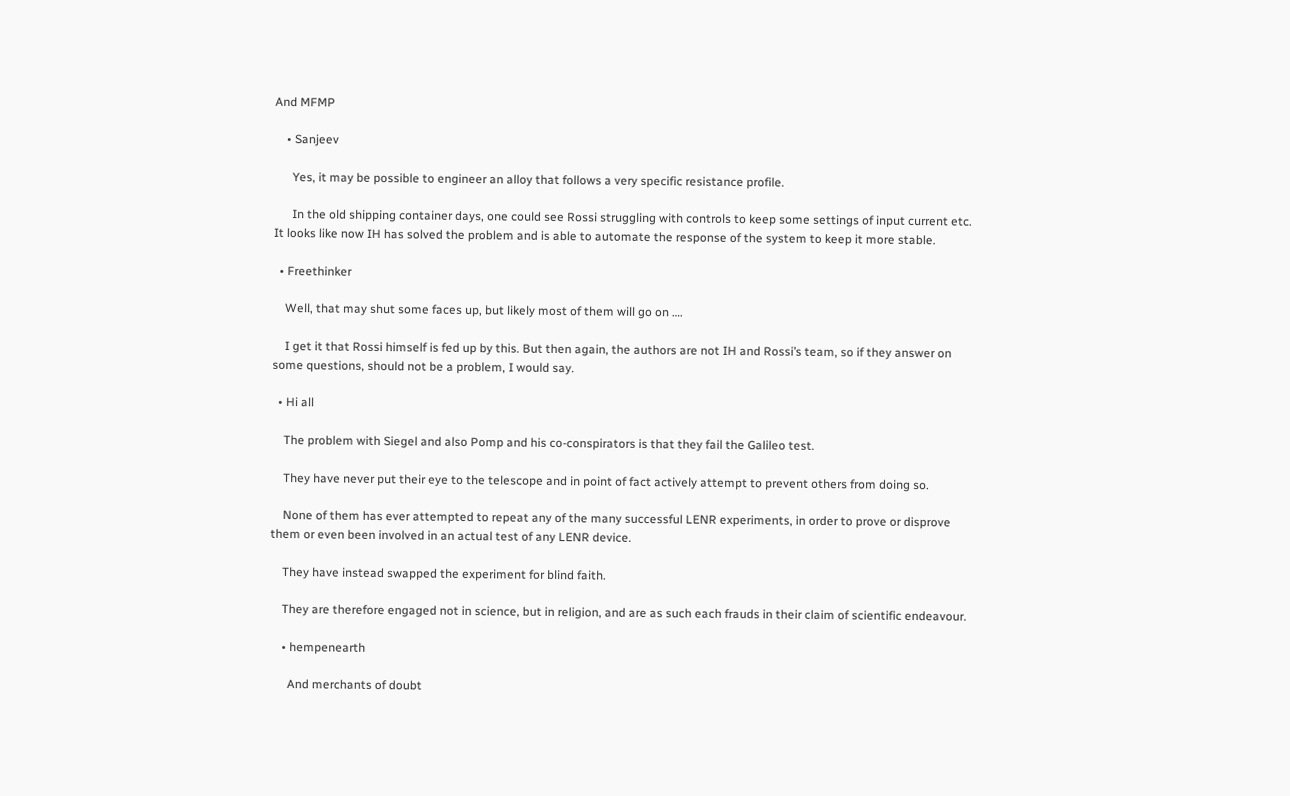And MFMP

    • Sanjeev

      Yes, it may be possible to engineer an alloy that follows a very specific resistance profile.

      In the old shipping container days, one could see Rossi struggling with controls to keep some settings of input current etc. It looks like now IH has solved the problem and is able to automate the response of the system to keep it more stable.

  • Freethinker

    Well, that may shut some faces up, but likely most of them will go on ….

    I get it that Rossi himself is fed up by this. But then again, the authors are not IH and Rossi’s team, so if they answer on some questions, should not be a problem, I would say.

  • Hi all

    The problem with Siegel and also Pomp and his co-conspirators is that they fail the Galileo test.

    They have never put their eye to the telescope and in point of fact actively attempt to prevent others from doing so.

    None of them has ever attempted to repeat any of the many successful LENR experiments, in order to prove or disprove them or even been involved in an actual test of any LENR device.

    They have instead swapped the experiment for blind faith.

    They are therefore engaged not in science, but in religion, and are as such each frauds in their claim of scientific endeavour.

    • hempenearth

      And merchants of doubt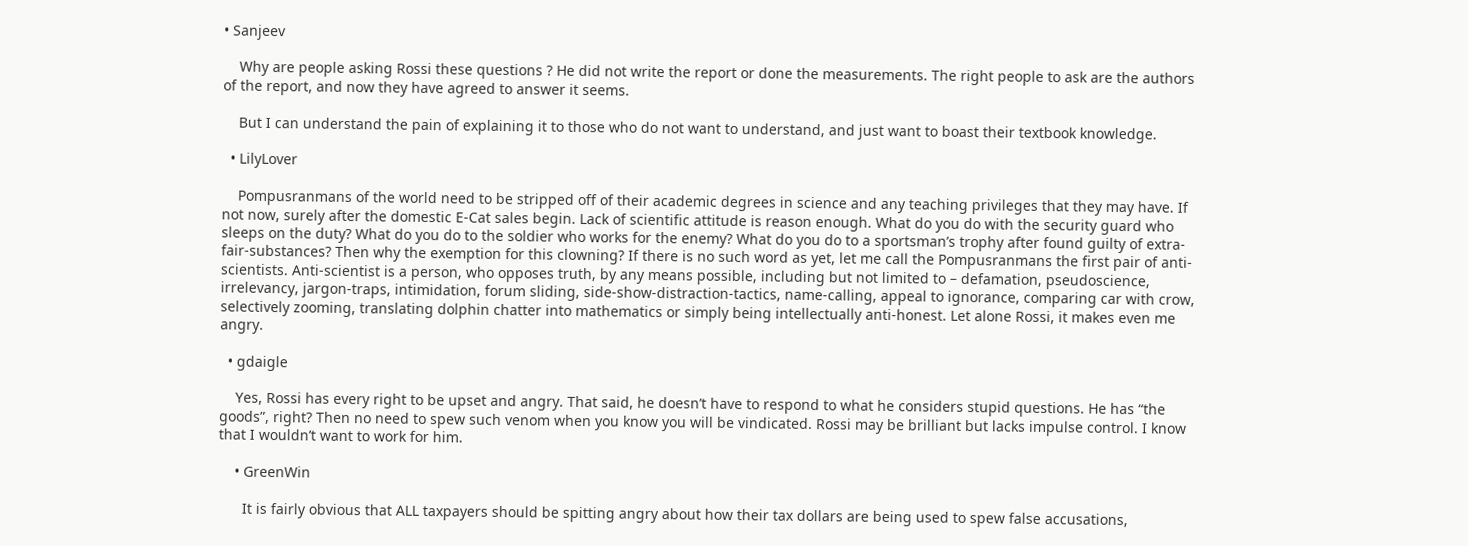• Sanjeev

    Why are people asking Rossi these questions ? He did not write the report or done the measurements. The right people to ask are the authors of the report, and now they have agreed to answer it seems.

    But I can understand the pain of explaining it to those who do not want to understand, and just want to boast their textbook knowledge.

  • LilyLover

    Pompusranmans of the world need to be stripped off of their academic degrees in science and any teaching privileges that they may have. If not now, surely after the domestic E-Cat sales begin. Lack of scientific attitude is reason enough. What do you do with the security guard who sleeps on the duty? What do you do to the soldier who works for the enemy? What do you do to a sportsman’s trophy after found guilty of extra-fair-substances? Then why the exemption for this clowning? If there is no such word as yet, let me call the Pompusranmans the first pair of anti-scientists. Anti-scientist is a person, who opposes truth, by any means possible, including but not limited to – defamation, pseudoscience, irrelevancy, jargon-traps, intimidation, forum sliding, side-show-distraction-tactics, name-calling, appeal to ignorance, comparing car with crow, selectively zooming, translating dolphin chatter into mathematics or simply being intellectually anti-honest. Let alone Rossi, it makes even me angry.

  • gdaigle

    Yes, Rossi has every right to be upset and angry. That said, he doesn’t have to respond to what he considers stupid questions. He has “the goods”, right? Then no need to spew such venom when you know you will be vindicated. Rossi may be brilliant but lacks impulse control. I know that I wouldn’t want to work for him.

    • GreenWin

      It is fairly obvious that ALL taxpayers should be spitting angry about how their tax dollars are being used to spew false accusations,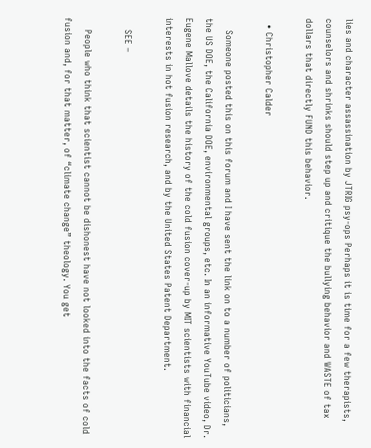lies and character assassination by JTRIG psy-ops Perhaps it is time for a few therapists, counselors and shrinks should step up and critique the bullying behavior and WASTE of tax dollars that directly FUND this behavior.

  • Christopher Calder

    Someone posted this on this forum and I have sent the link on to a number of politicians, the US DOE, the California DOE, environmental groups, etc. In an informative YouTube video, Dr. Eugene Mallove details the history of the cold fusion cover-up by MIT scientists with financial interests in hot fusion research, and by the United States Patent Department.

    SEE –

    People who think that scientist cannot be dishonest have not looked into the facts of cold fusion and, for that matter, of “climate change” theology. You get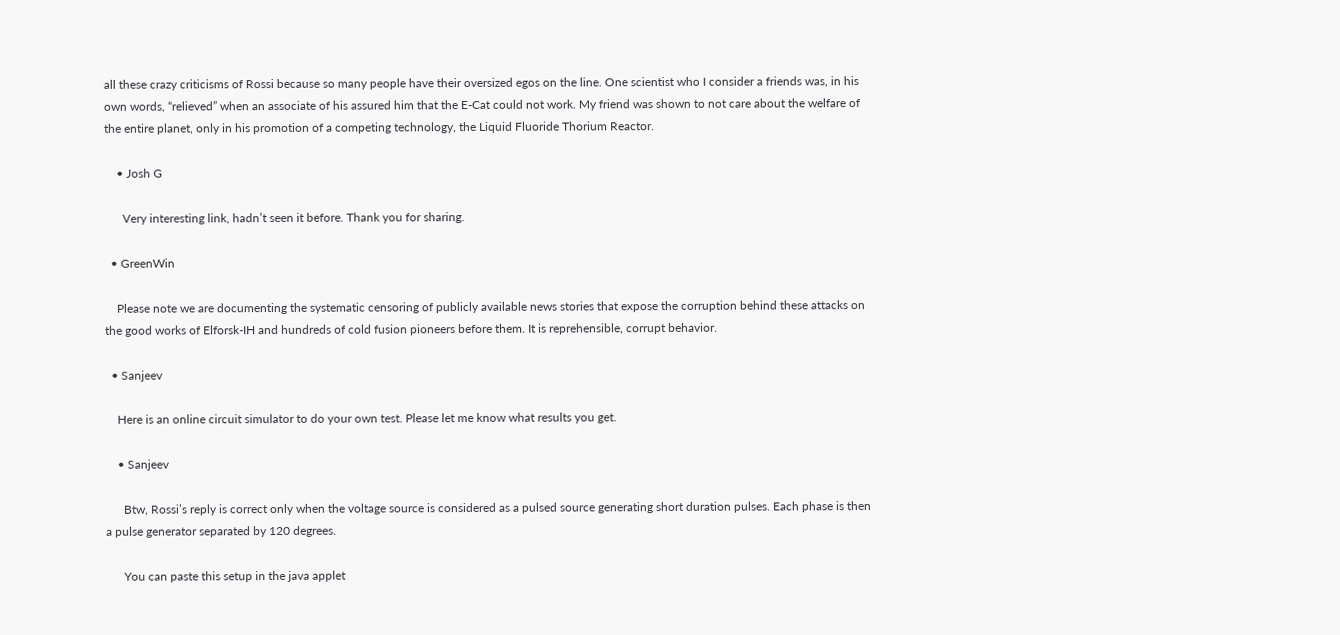all these crazy criticisms of Rossi because so many people have their oversized egos on the line. One scientist who I consider a friends was, in his own words, “relieved” when an associate of his assured him that the E-Cat could not work. My friend was shown to not care about the welfare of the entire planet, only in his promotion of a competing technology, the Liquid Fluoride Thorium Reactor.

    • Josh G

      Very interesting link, hadn’t seen it before. Thank you for sharing.

  • GreenWin

    Please note we are documenting the systematic censoring of publicly available news stories that expose the corruption behind these attacks on the good works of Elforsk-IH and hundreds of cold fusion pioneers before them. It is reprehensible, corrupt behavior.

  • Sanjeev

    Here is an online circuit simulator to do your own test. Please let me know what results you get.

    • Sanjeev

      Btw, Rossi’s reply is correct only when the voltage source is considered as a pulsed source generating short duration pulses. Each phase is then a pulse generator separated by 120 degrees.

      You can paste this setup in the java applet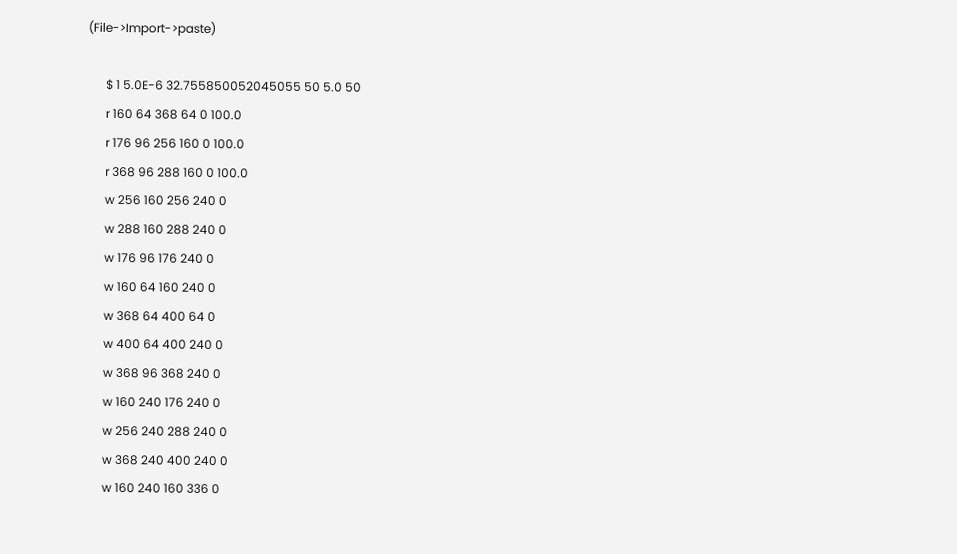(File->Import->paste)

      $ 1 5.0E-6 32.755850052045055 50 5.0 50
      r 160 64 368 64 0 100.0
      r 176 96 256 160 0 100.0
      r 368 96 288 160 0 100.0
      w 256 160 256 240 0
      w 288 160 288 240 0
      w 176 96 176 240 0
      w 160 64 160 240 0
      w 368 64 400 64 0
      w 400 64 400 240 0
      w 368 96 368 240 0
      w 160 240 176 240 0
      w 256 240 288 240 0
      w 368 240 400 240 0
      w 160 240 160 336 0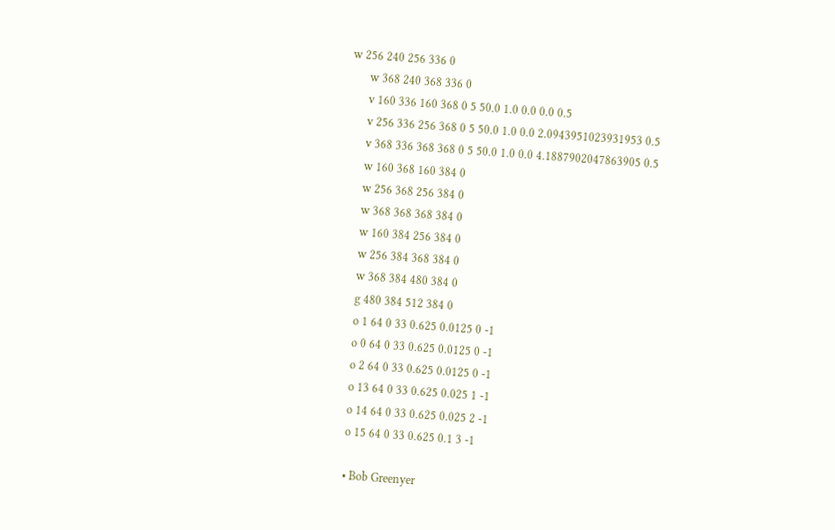w 256 240 256 336 0
      w 368 240 368 336 0
      v 160 336 160 368 0 5 50.0 1.0 0.0 0.0 0.5
      v 256 336 256 368 0 5 50.0 1.0 0.0 2.0943951023931953 0.5
      v 368 336 368 368 0 5 50.0 1.0 0.0 4.1887902047863905 0.5
      w 160 368 160 384 0
      w 256 368 256 384 0
      w 368 368 368 384 0
      w 160 384 256 384 0
      w 256 384 368 384 0
      w 368 384 480 384 0
      g 480 384 512 384 0
      o 1 64 0 33 0.625 0.0125 0 -1
      o 0 64 0 33 0.625 0.0125 0 -1
      o 2 64 0 33 0.625 0.0125 0 -1
      o 13 64 0 33 0.625 0.025 1 -1
      o 14 64 0 33 0.625 0.025 2 -1
      o 15 64 0 33 0.625 0.1 3 -1

      • Bob Greenyer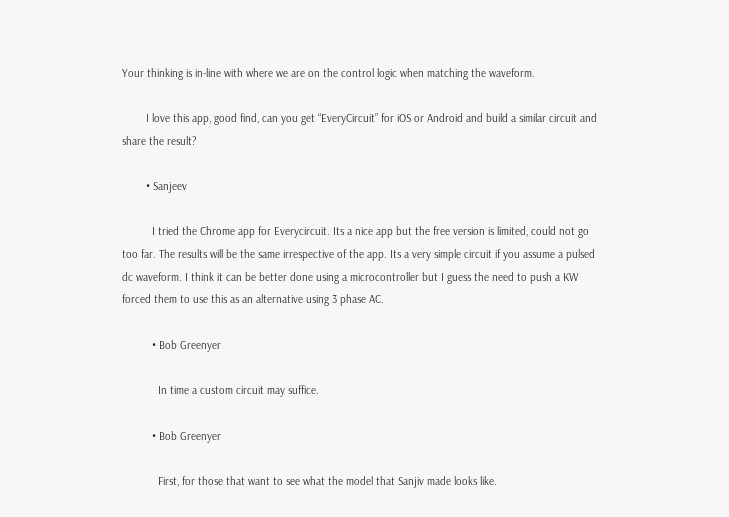Your thinking is in-line with where we are on the control logic when matching the waveform.

        I love this app, good find, can you get “EveryCircuit” for iOS or Android and build a similar circuit and share the result?

        • Sanjeev

          I tried the Chrome app for Everycircuit. Its a nice app but the free version is limited, could not go too far. The results will be the same irrespective of the app. Its a very simple circuit if you assume a pulsed dc waveform. I think it can be better done using a microcontroller but I guess the need to push a KW forced them to use this as an alternative using 3 phase AC.

          • Bob Greenyer

            In time a custom circuit may suffice.

          • Bob Greenyer

            First, for those that want to see what the model that Sanjiv made looks like.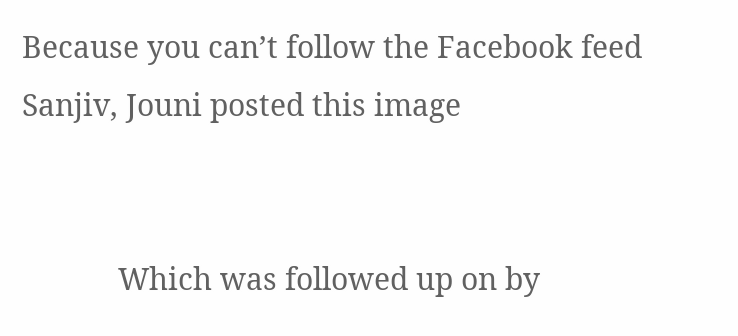Because you can’t follow the Facebook feed Sanjiv, Jouni posted this image


            Which was followed up on by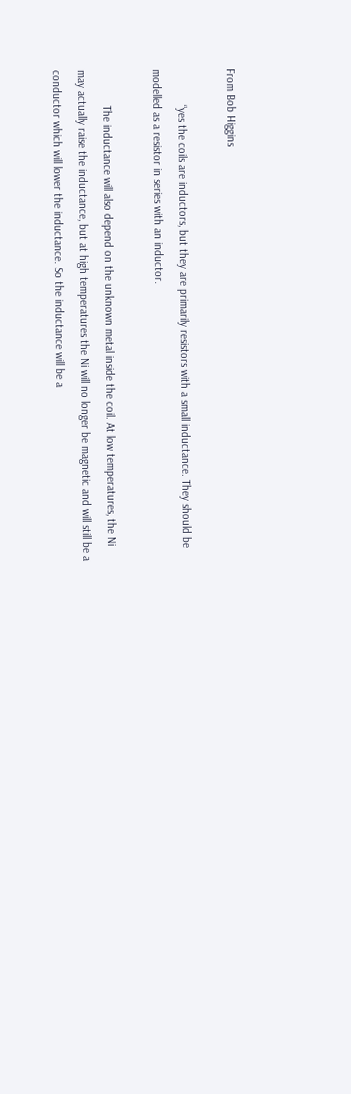From Bob Higgins

            “yes the coils are inductors, but they are primarily resistors with a small inductance. They should be modelled as a resistor in series with an inductor.

            The inductance will also depend on the unknown metal inside the coil. At low temperatures, the Ni may actually raise the inductance, but at high temperatures the Ni will no longer be magnetic and will still be a conductor which will lower the inductance. So the inductance will be a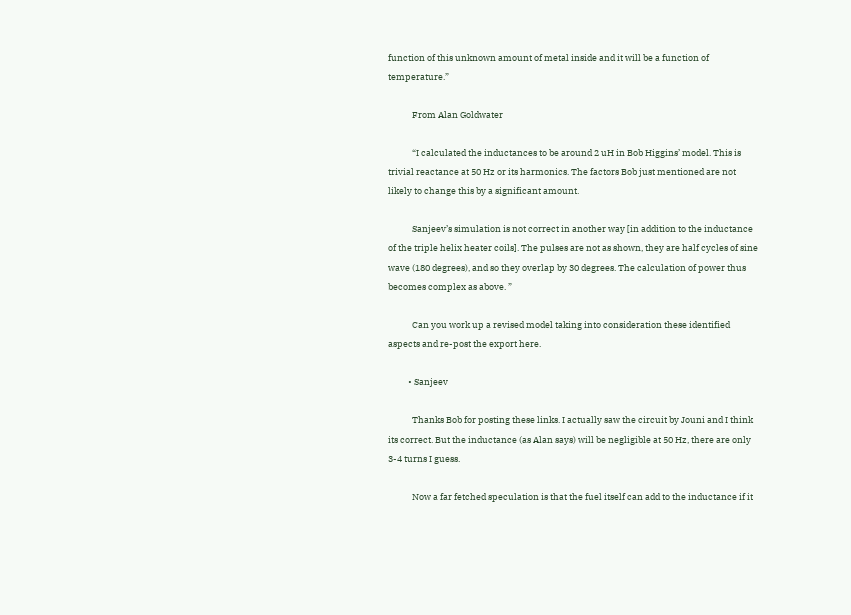function of this unknown amount of metal inside and it will be a function of temperature.”

            From Alan Goldwater

            “I calculated the inductances to be around 2 uH in Bob Higgins’ model. This is trivial reactance at 50 Hz or its harmonics. The factors Bob just mentioned are not likely to change this by a significant amount.

            Sanjeev’s simulation is not correct in another way [in addition to the inductance of the triple helix heater coils]. The pulses are not as shown, they are half cycles of sine wave (180 degrees), and so they overlap by 30 degrees. The calculation of power thus becomes complex as above. ”

            Can you work up a revised model taking into consideration these identified aspects and re-post the export here.

          • Sanjeev

            Thanks Bob for posting these links. I actually saw the circuit by Jouni and I think its correct. But the inductance (as Alan says) will be negligible at 50 Hz, there are only 3-4 turns I guess.

            Now a far fetched speculation is that the fuel itself can add to the inductance if it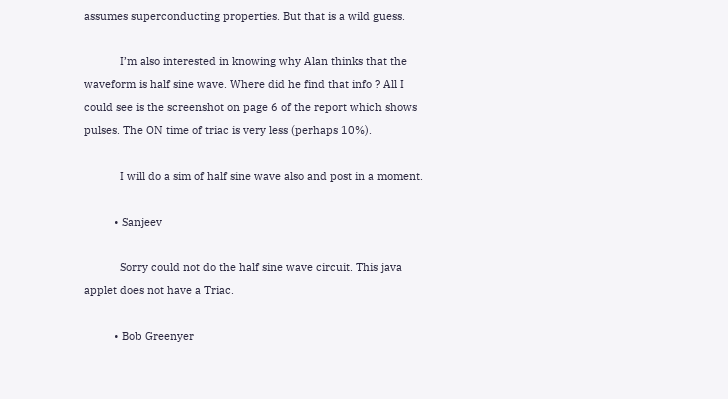assumes superconducting properties. But that is a wild guess.

            I’m also interested in knowing why Alan thinks that the waveform is half sine wave. Where did he find that info ? All I could see is the screenshot on page 6 of the report which shows pulses. The ON time of triac is very less (perhaps 10%).

            I will do a sim of half sine wave also and post in a moment.

          • Sanjeev

            Sorry could not do the half sine wave circuit. This java applet does not have a Triac.

          • Bob Greenyer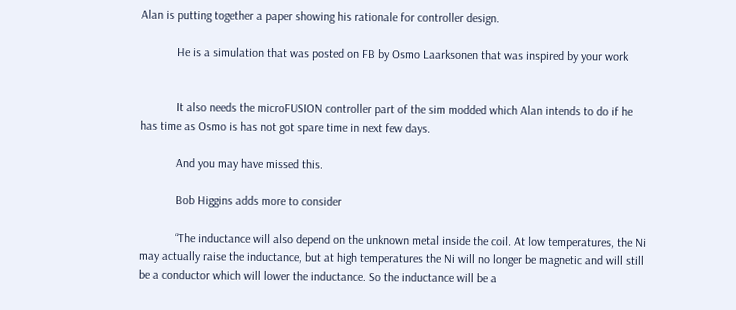Alan is putting together a paper showing his rationale for controller design.

            He is a simulation that was posted on FB by Osmo Laarksonen that was inspired by your work


            It also needs the microFUSION controller part of the sim modded which Alan intends to do if he has time as Osmo is has not got spare time in next few days.

            And you may have missed this.

            Bob Higgins adds more to consider

            “The inductance will also depend on the unknown metal inside the coil. At low temperatures, the Ni may actually raise the inductance, but at high temperatures the Ni will no longer be magnetic and will still be a conductor which will lower the inductance. So the inductance will be a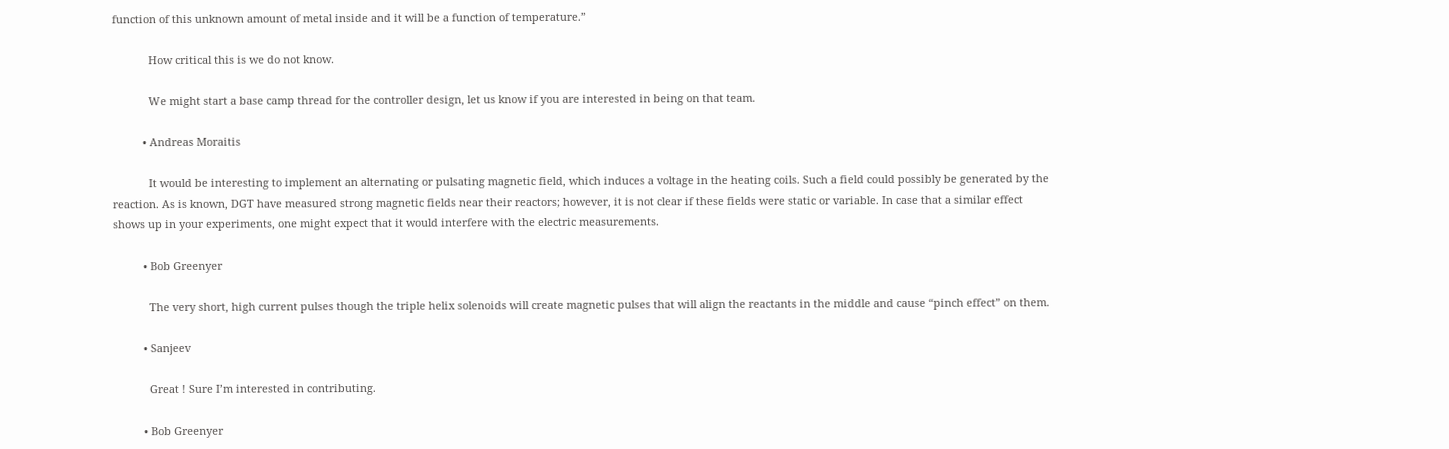function of this unknown amount of metal inside and it will be a function of temperature.”

            How critical this is we do not know.

            We might start a base camp thread for the controller design, let us know if you are interested in being on that team.

          • Andreas Moraitis

            It would be interesting to implement an alternating or pulsating magnetic field, which induces a voltage in the heating coils. Such a field could possibly be generated by the reaction. As is known, DGT have measured strong magnetic fields near their reactors; however, it is not clear if these fields were static or variable. In case that a similar effect shows up in your experiments, one might expect that it would interfere with the electric measurements.

          • Bob Greenyer

            The very short, high current pulses though the triple helix solenoids will create magnetic pulses that will align the reactants in the middle and cause “pinch effect” on them.

          • Sanjeev

            Great ! Sure I’m interested in contributing.

          • Bob Greenyer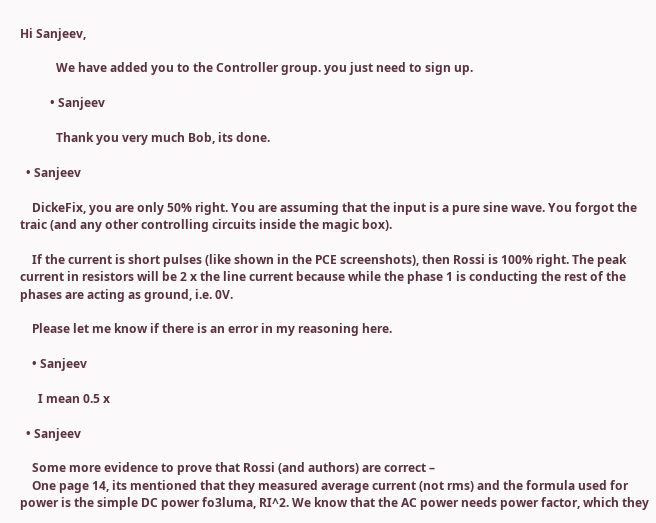Hi Sanjeev,

            We have added you to the Controller group. you just need to sign up.

          • Sanjeev

            Thank you very much Bob, its done.

  • Sanjeev

    DickeFix, you are only 50% right. You are assuming that the input is a pure sine wave. You forgot the traic (and any other controlling circuits inside the magic box).

    If the current is short pulses (like shown in the PCE screenshots), then Rossi is 100% right. The peak current in resistors will be 2 x the line current because while the phase 1 is conducting the rest of the phases are acting as ground, i.e. 0V.

    Please let me know if there is an error in my reasoning here.

    • Sanjeev

      I mean 0.5 x

  • Sanjeev

    Some more evidence to prove that Rossi (and authors) are correct –
    One page 14, its mentioned that they measured average current (not rms) and the formula used for power is the simple DC power fo3luma, RI^2. We know that the AC power needs power factor, which they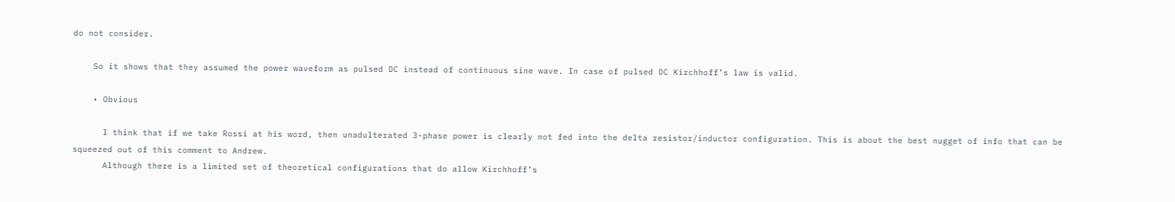do not consider.

    So it shows that they assumed the power waveform as pulsed DC instead of continuous sine wave. In case of pulsed DC Kirchhoff’s law is valid.

    • Obvious

      I think that if we take Rossi at his word, then unadulterated 3-phase power is clearly not fed into the delta resistor/inductor configuration. This is about the best nugget of info that can be squeezed out of this comment to Andrew.
      Although there is a limited set of theoretical configurations that do allow Kirchhoff’s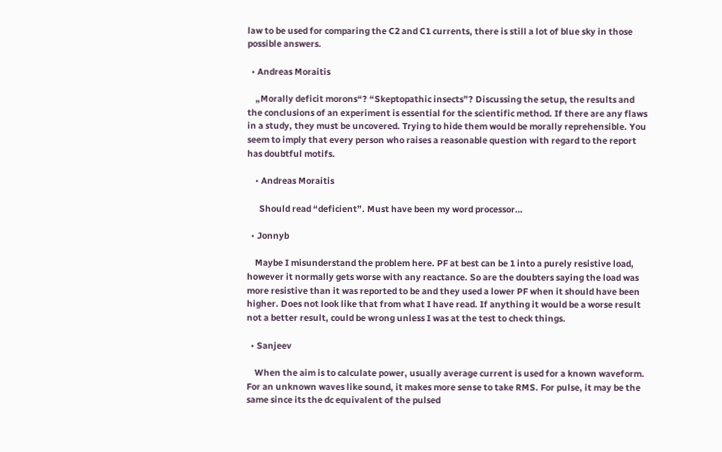law to be used for comparing the C2 and C1 currents, there is still a lot of blue sky in those possible answers.

  • Andreas Moraitis

    „Morally deficit morons“? “Skeptopathic insects”? Discussing the setup, the results and the conclusions of an experiment is essential for the scientific method. If there are any flaws in a study, they must be uncovered. Trying to hide them would be morally reprehensible. You seem to imply that every person who raises a reasonable question with regard to the report has doubtful motifs.

    • Andreas Moraitis

      Should read “deficient”. Must have been my word processor…

  • Jonnyb

    Maybe I misunderstand the problem here. PF at best can be 1 into a purely resistive load, however it normally gets worse with any reactance. So are the doubters saying the load was more resistive than it was reported to be and they used a lower PF when it should have been higher. Does not look like that from what I have read. If anything it would be a worse result not a better result, could be wrong unless I was at the test to check things.

  • Sanjeev

    When the aim is to calculate power, usually average current is used for a known waveform. For an unknown waves like sound, it makes more sense to take RMS. For pulse, it may be the same since its the dc equivalent of the pulsed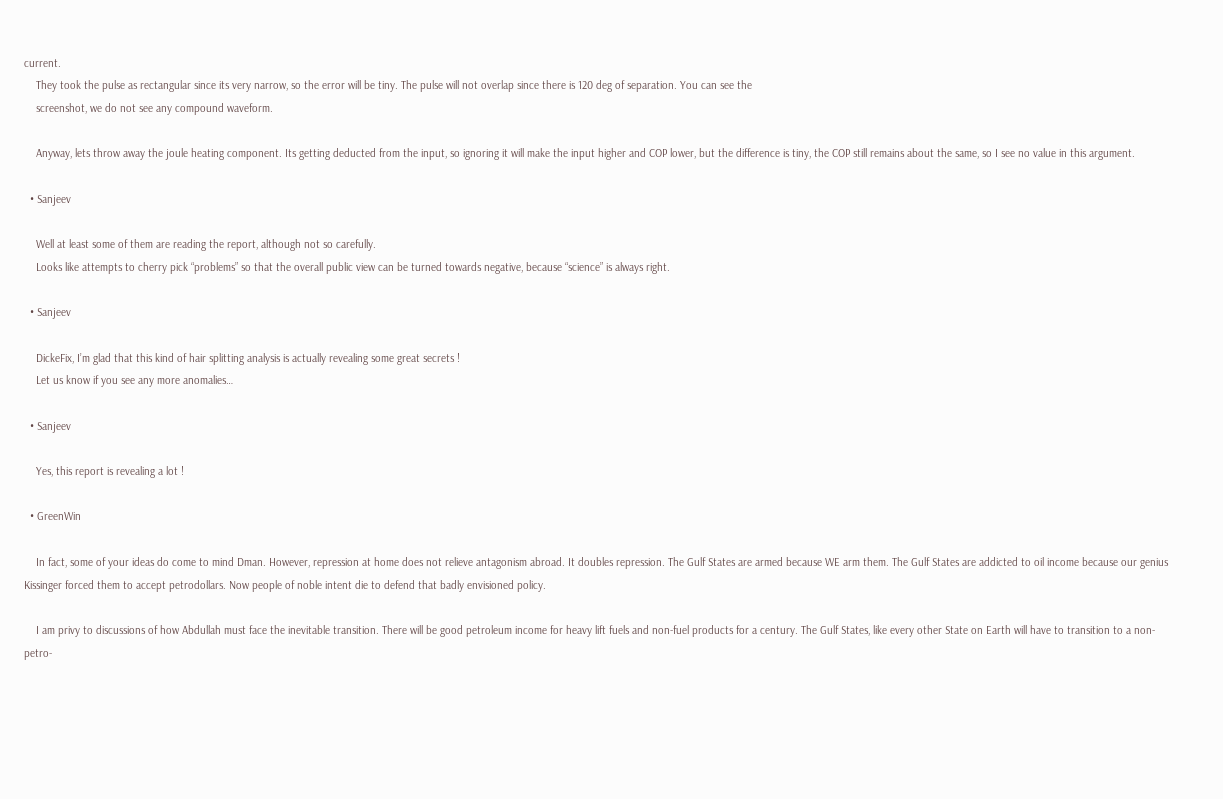current.
    They took the pulse as rectangular since its very narrow, so the error will be tiny. The pulse will not overlap since there is 120 deg of separation. You can see the
    screenshot, we do not see any compound waveform.

    Anyway, lets throw away the joule heating component. Its getting deducted from the input, so ignoring it will make the input higher and COP lower, but the difference is tiny, the COP still remains about the same, so I see no value in this argument.

  • Sanjeev

    Well at least some of them are reading the report, although not so carefully.
    Looks like attempts to cherry pick “problems” so that the overall public view can be turned towards negative, because “science” is always right.

  • Sanjeev

    DickeFix, I’m glad that this kind of hair splitting analysis is actually revealing some great secrets !
    Let us know if you see any more anomalies…

  • Sanjeev

    Yes, this report is revealing a lot !

  • GreenWin

    In fact, some of your ideas do come to mind Dman. However, repression at home does not relieve antagonism abroad. It doubles repression. The Gulf States are armed because WE arm them. The Gulf States are addicted to oil income because our genius Kissinger forced them to accept petrodollars. Now people of noble intent die to defend that badly envisioned policy.

    I am privy to discussions of how Abdullah must face the inevitable transition. There will be good petroleum income for heavy lift fuels and non-fuel products for a century. The Gulf States, like every other State on Earth will have to transition to a non-petro-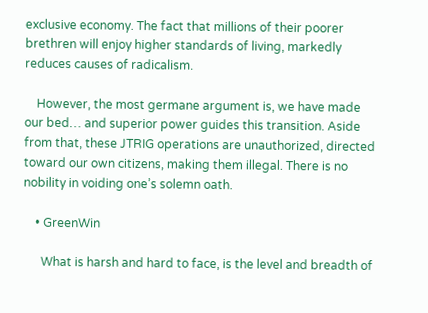exclusive economy. The fact that millions of their poorer brethren will enjoy higher standards of living, markedly reduces causes of radicalism.

    However, the most germane argument is, we have made our bed… and superior power guides this transition. Aside from that, these JTRIG operations are unauthorized, directed toward our own citizens, making them illegal. There is no nobility in voiding one’s solemn oath.

    • GreenWin

      What is harsh and hard to face, is the level and breadth of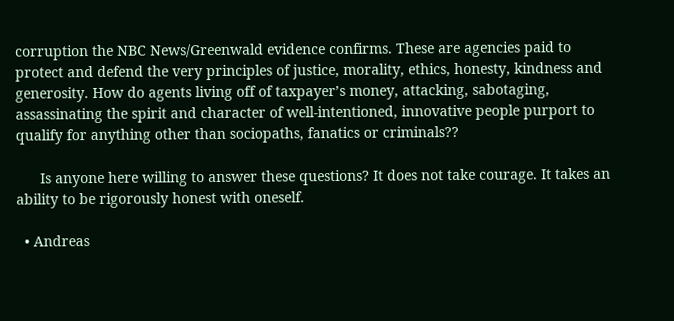corruption the NBC News/Greenwald evidence confirms. These are agencies paid to protect and defend the very principles of justice, morality, ethics, honesty, kindness and generosity. How do agents living off of taxpayer’s money, attacking, sabotaging, assassinating the spirit and character of well-intentioned, innovative people purport to qualify for anything other than sociopaths, fanatics or criminals??

      Is anyone here willing to answer these questions? It does not take courage. It takes an ability to be rigorously honest with oneself.

  • Andreas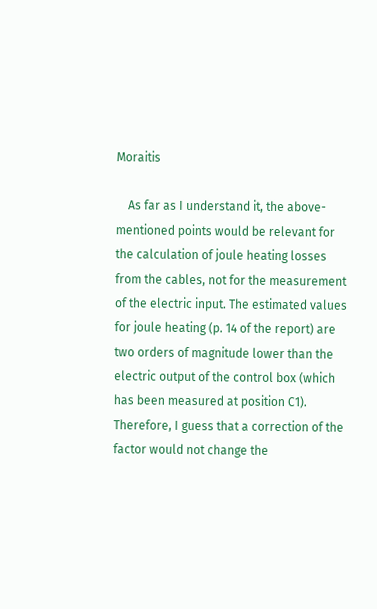Moraitis

    As far as I understand it, the above-mentioned points would be relevant for the calculation of joule heating losses from the cables, not for the measurement of the electric input. The estimated values for joule heating (p. 14 of the report) are two orders of magnitude lower than the electric output of the control box (which has been measured at position C1). Therefore, I guess that a correction of the factor would not change the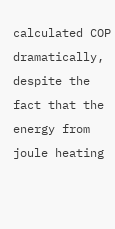calculated COP dramatically, despite the fact that the energy from joule heating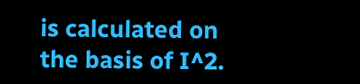is calculated on the basis of I^2.